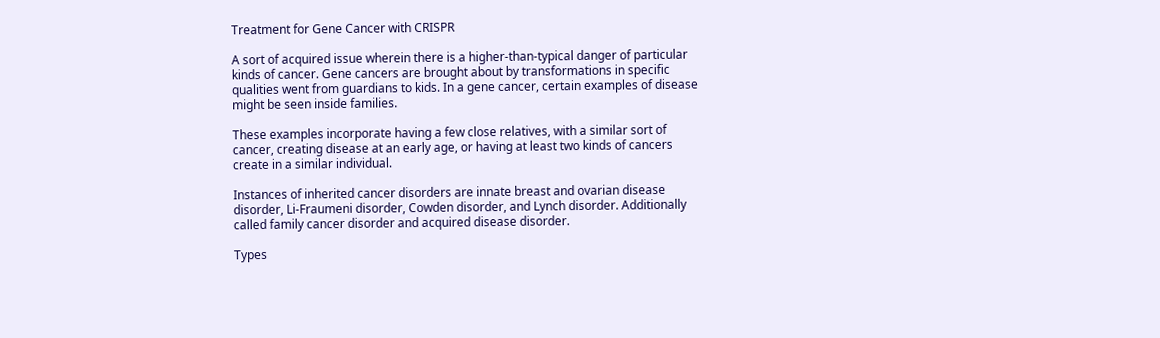Treatment for Gene Cancer with CRISPR

A sort of acquired issue wherein there is a higher-than-typical danger of particular kinds of cancer. Gene cancers are brought about by transformations in specific qualities went from guardians to kids. In a gene cancer, certain examples of disease might be seen inside families.

These examples incorporate having a few close relatives, with a similar sort of cancer, creating disease at an early age, or having at least two kinds of cancers create in a similar individual.

Instances of inherited cancer disorders are innate breast and ovarian disease disorder, Li-Fraumeni disorder, Cowden disorder, and Lynch disorder. Additionally called family cancer disorder and acquired disease disorder.

Types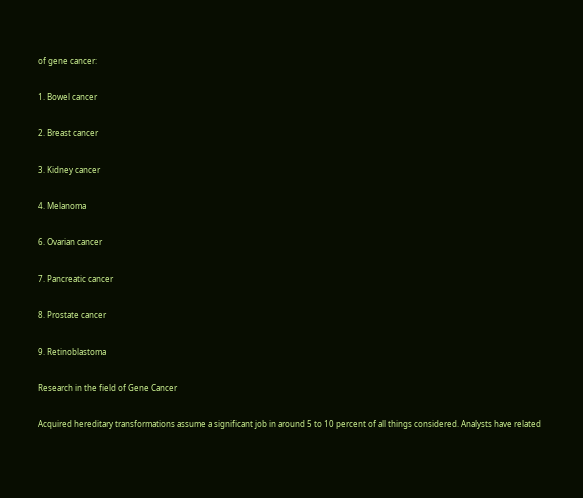of gene cancer:

1. Bowel cancer

2. Breast cancer

3. Kidney cancer

4. Melanoma

6. Ovarian cancer

7. Pancreatic cancer

8. Prostate cancer

9. Retinoblastoma

Research in the field of Gene Cancer

Acquired hereditary transformations assume a significant job in around 5 to 10 percent of all things considered. Analysts have related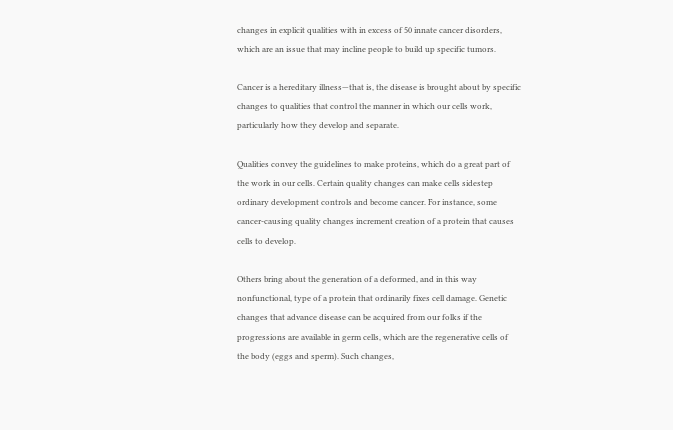changes in explicit qualities with in excess of 50 innate cancer disorders, which are an issue that may incline people to build up specific tumors.

Cancer is a hereditary illness—that is, the disease is brought about by specific changes to qualities that control the manner in which our cells work, particularly how they develop and separate.

Qualities convey the guidelines to make proteins, which do a great part of the work in our cells. Certain quality changes can make cells sidestep ordinary development controls and become cancer. For instance, some cancer-causing quality changes increment creation of a protein that causes cells to develop.

Others bring about the generation of a deformed, and in this way nonfunctional, type of a protein that ordinarily fixes cell damage. Genetic changes that advance disease can be acquired from our folks if the progressions are available in germ cells, which are the regenerative cells of the body (eggs and sperm). Such changes,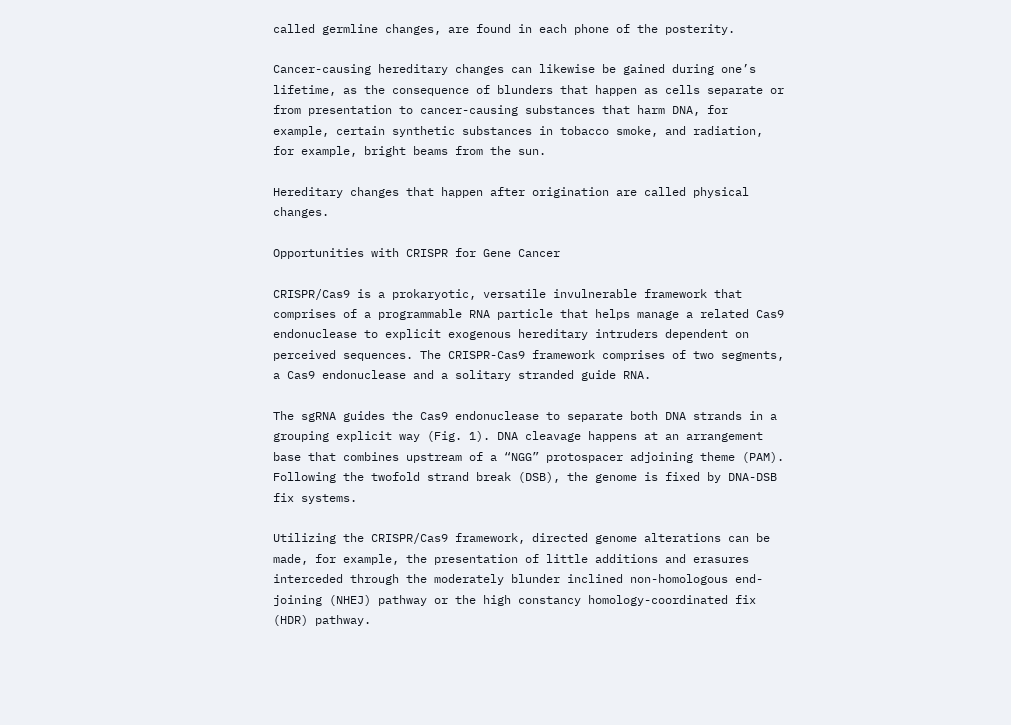called germline changes, are found in each phone of the posterity.

Cancer-causing hereditary changes can likewise be gained during one’s lifetime, as the consequence of blunders that happen as cells separate or from presentation to cancer-causing substances that harm DNA, for example, certain synthetic substances in tobacco smoke, and radiation, for example, bright beams from the sun.

Hereditary changes that happen after origination are called physical changes.

Opportunities with CRISPR for Gene Cancer

CRISPR/Cas9 is a prokaryotic, versatile invulnerable framework that comprises of a programmable RNA particle that helps manage a related Cas9 endonuclease to explicit exogenous hereditary intruders dependent on perceived sequences. The CRISPR-Cas9 framework comprises of two segments, a Cas9 endonuclease and a solitary stranded guide RNA.

The sgRNA guides the Cas9 endonuclease to separate both DNA strands in a grouping explicit way (Fig. 1). DNA cleavage happens at an arrangement base that combines upstream of a “NGG” protospacer adjoining theme (PAM). Following the twofold strand break (DSB), the genome is fixed by DNA-DSB fix systems.

Utilizing the CRISPR/Cas9 framework, directed genome alterations can be made, for example, the presentation of little additions and erasures interceded through the moderately blunder inclined non-homologous end-joining (NHEJ) pathway or the high constancy homology-coordinated fix (HDR) pathway.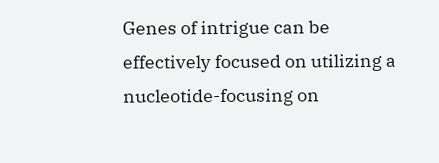Genes of intrigue can be effectively focused on utilizing a nucleotide-focusing on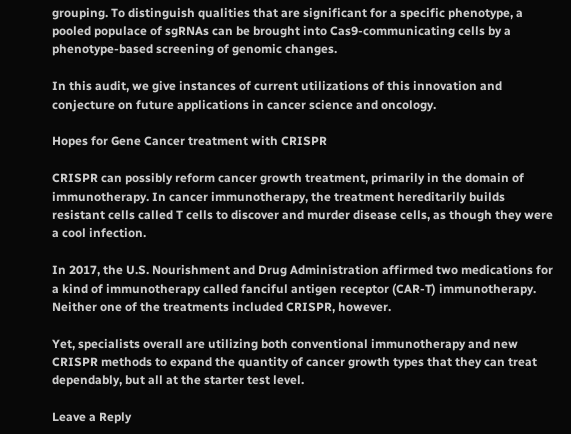grouping. To distinguish qualities that are significant for a specific phenotype, a pooled populace of sgRNAs can be brought into Cas9-communicating cells by a phenotype-based screening of genomic changes.

In this audit, we give instances of current utilizations of this innovation and conjecture on future applications in cancer science and oncology.

Hopes for Gene Cancer treatment with CRISPR

CRISPR can possibly reform cancer growth treatment, primarily in the domain of immunotherapy. In cancer immunotherapy, the treatment hereditarily builds resistant cells called T cells to discover and murder disease cells, as though they were a cool infection.

In 2017, the U.S. Nourishment and Drug Administration affirmed two medications for a kind of immunotherapy called fanciful antigen receptor (CAR-T) immunotherapy. Neither one of the treatments included CRISPR, however.

Yet, specialists overall are utilizing both conventional immunotherapy and new CRISPR methods to expand the quantity of cancer growth types that they can treat dependably, but all at the starter test level.

Leave a Reply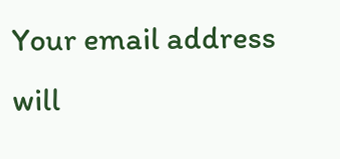Your email address will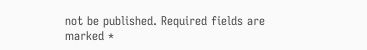not be published. Required fields are marked *